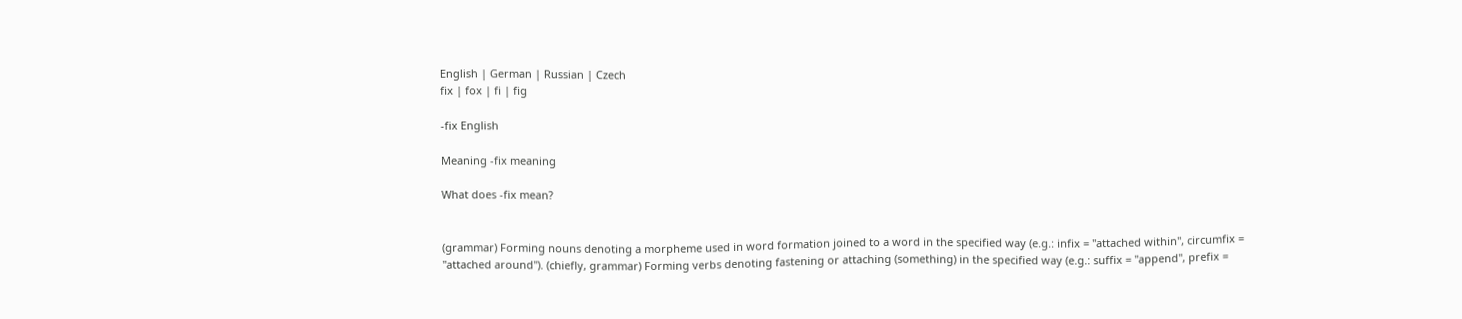English | German | Russian | Czech
fix | fox | fi | fig

-fix English

Meaning -fix meaning

What does -fix mean?


(grammar) Forming nouns denoting a morpheme used in word formation joined to a word in the specified way (e.g.: infix = "attached within", circumfix = "attached around"). (chiefly, grammar) Forming verbs denoting fastening or attaching (something) in the specified way (e.g.: suffix = "append", prefix =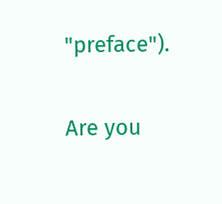"preface").

Are you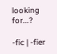looking for...?

-fic | -fier